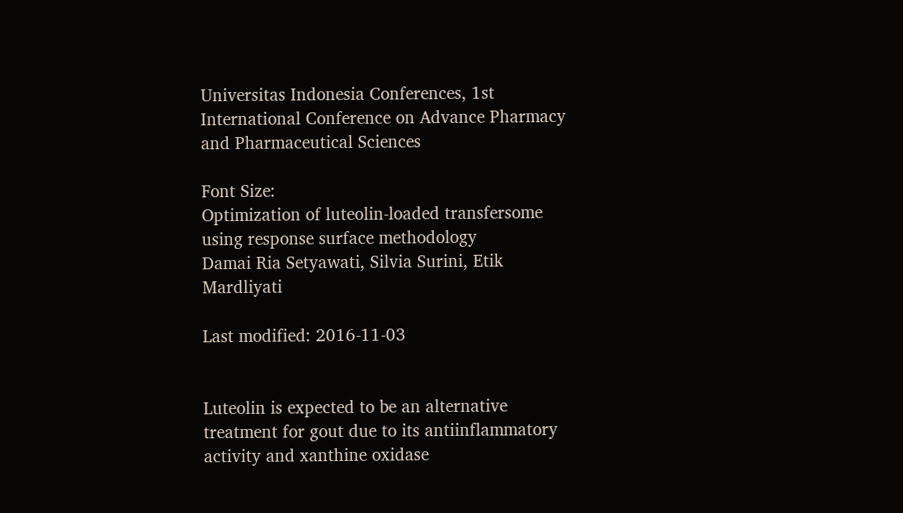Universitas Indonesia Conferences, 1st International Conference on Advance Pharmacy and Pharmaceutical Sciences

Font Size:
Optimization of luteolin-loaded transfersome using response surface methodology
Damai Ria Setyawati, Silvia Surini, Etik Mardliyati

Last modified: 2016-11-03


Luteolin is expected to be an alternative treatment for gout due to its antiinflammatory activity and xanthine oxidase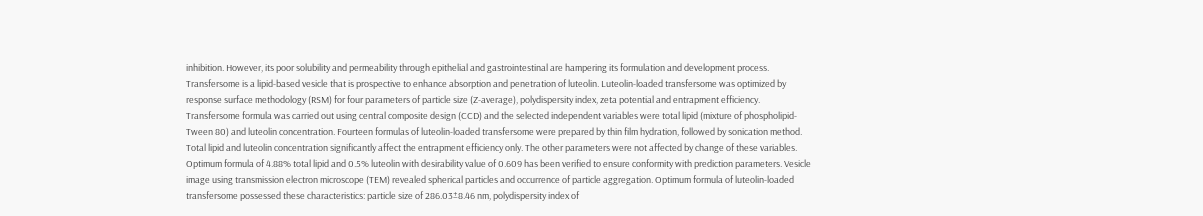inhibition. However, its poor solubility and permeability through epithelial and gastrointestinal are hampering its formulation and development process. Transfersome is a lipid-based vesicle that is prospective to enhance absorption and penetration of luteolin. Luteolin-loaded transfersome was optimized by response surface methodology (RSM) for four parameters of particle size (Z-average), polydispersity index, zeta potential and entrapment efficiency. Transfersome formula was carried out using central composite design (CCD) and the selected independent variables were total lipid (mixture of phospholipid-Tween 80) and luteolin concentration. Fourteen formulas of luteolin-loaded transfersome were prepared by thin film hydration, followed by sonication method. Total lipid and luteolin concentration significantly affect the entrapment efficiency only. The other parameters were not affected by change of these variables. Optimum formula of 4.88% total lipid and 0.5% luteolin with desirability value of 0.609 has been verified to ensure conformity with prediction parameters. Vesicle image using transmission electron microscope (TEM) revealed spherical particles and occurrence of particle aggregation. Optimum formula of luteolin-loaded transfersome possessed these characteristics: particle size of 286.03±8.46 nm, polydispersity index of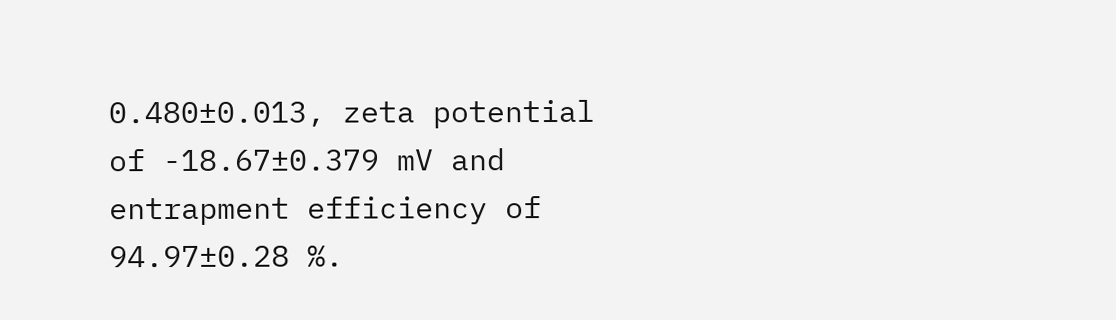0.480±0.013, zeta potential of -18.67±0.379 mV and entrapment efficiency of 94.97±0.28 %.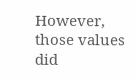However, those values did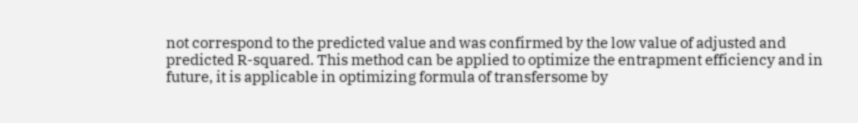not correspond to the predicted value and was confirmed by the low value of adjusted and predicted R-squared. This method can be applied to optimize the entrapment efficiency and in future, it is applicable in optimizing formula of transfersome by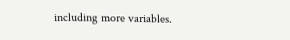including more variables.